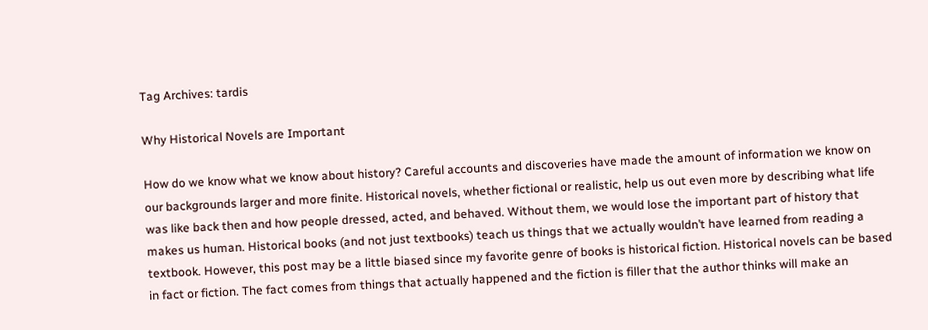Tag Archives: tardis

Why Historical Novels are Important

How do we know what we know about history? Careful accounts and discoveries have made the amount of information we know on our backgrounds larger and more finite. Historical novels, whether fictional or realistic, help us out even more by describing what life was like back then and how people dressed, acted, and behaved. Without them, we would lose the important part of history that makes us human. Historical books (and not just textbooks) teach us things that we actually wouldn’t have learned from reading a textbook. However, this post may be a little biased since my favorite genre of books is historical fiction. Historical novels can be based in fact or fiction. The fact comes from things that actually happened and the fiction is filler that the author thinks will make an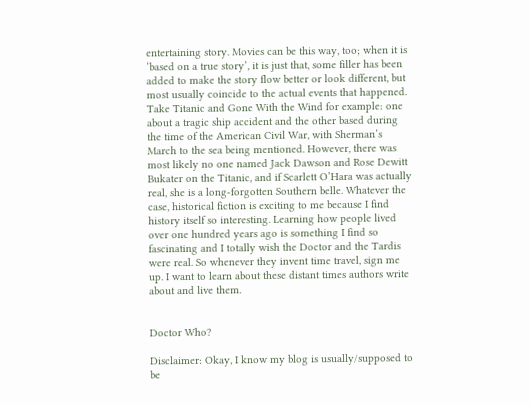entertaining story. Movies can be this way, too; when it is ‘based on a true story’, it is just that, some filler has been added to make the story flow better or look different, but most usually coincide to the actual events that happened. Take Titanic and Gone With the Wind for example: one about a tragic ship accident and the other based during the time of the American Civil War, with Sherman’s March to the sea being mentioned. However, there was most likely no one named Jack Dawson and Rose Dewitt Bukater on the Titanic, and if Scarlett O’Hara was actually real, she is a long-forgotten Southern belle. Whatever the case, historical fiction is exciting to me because I find history itself so interesting. Learning how people lived over one hundred years ago is something I find so fascinating and I totally wish the Doctor and the Tardis were real. So whenever they invent time travel, sign me up. I want to learn about these distant times authors write about and live them.


Doctor Who?

Disclaimer: Okay, I know my blog is usually/supposed to be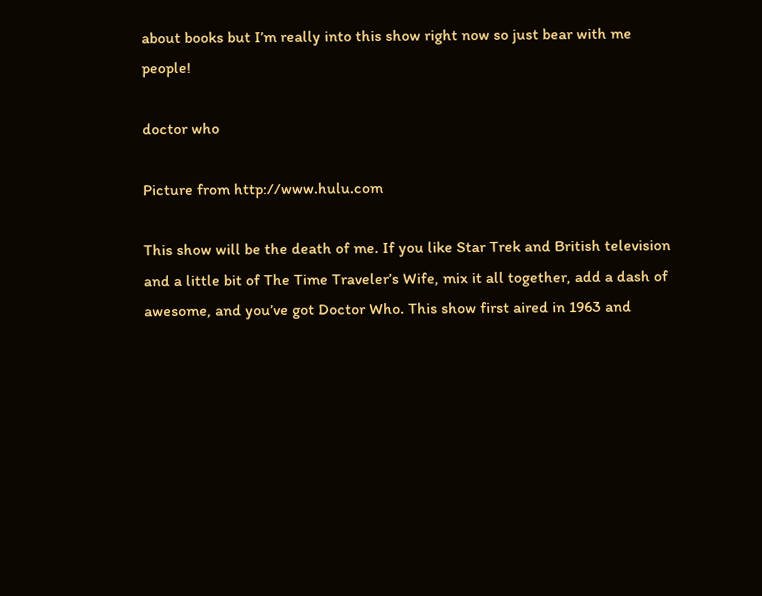about books but I’m really into this show right now so just bear with me people!

doctor who

Picture from http://www.hulu.com

This show will be the death of me. If you like Star Trek and British television and a little bit of The Time Traveler’s Wife, mix it all together, add a dash of awesome, and you’ve got Doctor Who. This show first aired in 1963 and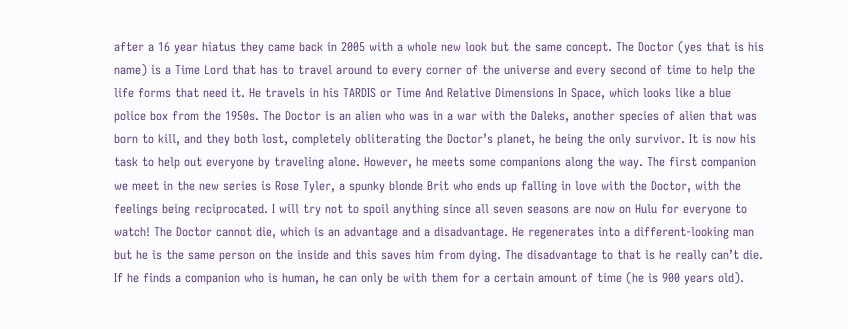after a 16 year hiatus they came back in 2005 with a whole new look but the same concept. The Doctor (yes that is his name) is a Time Lord that has to travel around to every corner of the universe and every second of time to help the life forms that need it. He travels in his TARDIS or Time And Relative Dimensions In Space, which looks like a blue police box from the 1950s. The Doctor is an alien who was in a war with the Daleks, another species of alien that was born to kill, and they both lost, completely obliterating the Doctor’s planet, he being the only survivor. It is now his task to help out everyone by traveling alone. However, he meets some companions along the way. The first companion we meet in the new series is Rose Tyler, a spunky blonde Brit who ends up falling in love with the Doctor, with the feelings being reciprocated. I will try not to spoil anything since all seven seasons are now on Hulu for everyone to watch! The Doctor cannot die, which is an advantage and a disadvantage. He regenerates into a different-looking man but he is the same person on the inside and this saves him from dying. The disadvantage to that is he really can’t die. If he finds a companion who is human, he can only be with them for a certain amount of time (he is 900 years old).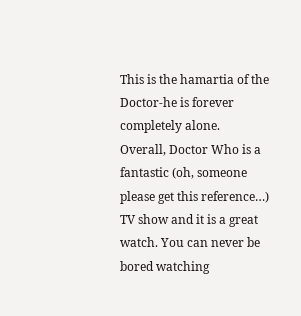This is the hamartia of the Doctor-he is forever completely alone.  Overall, Doctor Who is a fantastic (oh, someone please get this reference…) TV show and it is a great watch. You can never be bored watching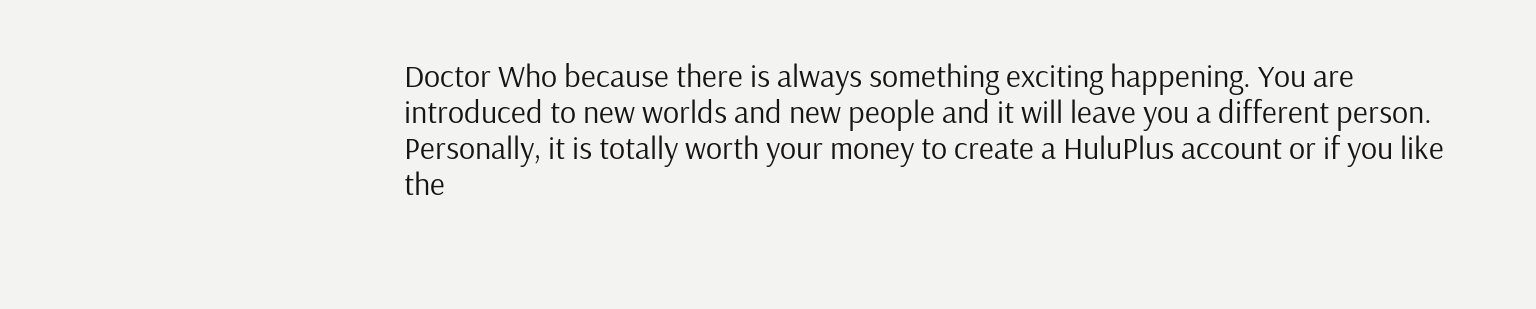Doctor Who because there is always something exciting happening. You are introduced to new worlds and new people and it will leave you a different person. Personally, it is totally worth your money to create a HuluPlus account or if you like the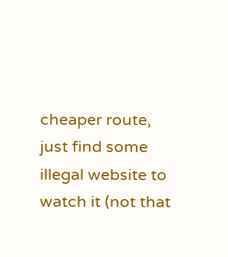cheaper route, just find some illegal website to watch it (not that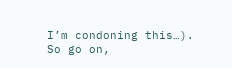I’m condoning this…). So go on,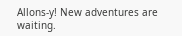Allons-y! New adventures are waiting.